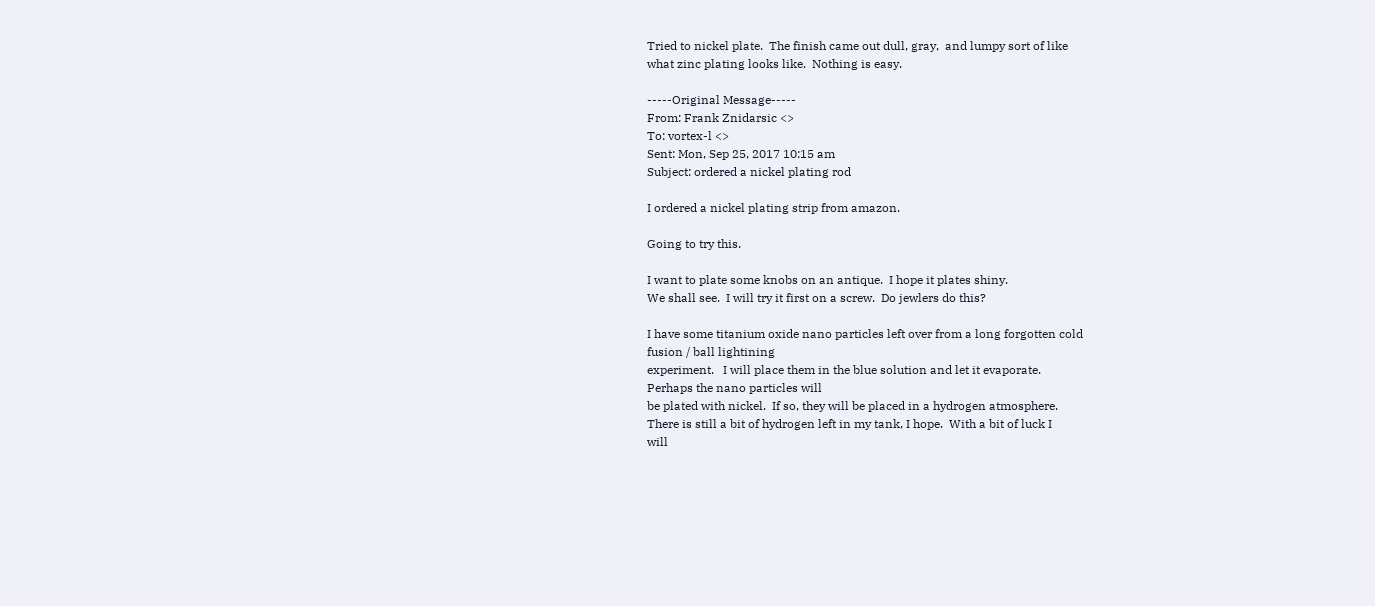Tried to nickel plate.  The finish came out dull, gray,  and lumpy sort of like
what zinc plating looks like.  Nothing is easy.

-----Original Message-----
From: Frank Znidarsic <>
To: vortex-l <>
Sent: Mon, Sep 25, 2017 10:15 am
Subject: ordered a nickel plating rod

I ordered a nickel plating strip from amazon.

Going to try this.

I want to plate some knobs on an antique.  I hope it plates shiny.
We shall see.  I will try it first on a screw.  Do jewlers do this?

I have some titanium oxide nano particles left over from a long forgotten cold
fusion / ball lightining
experiment.   I will place them in the blue solution and let it evaporate.
Perhaps the nano particles will
be plated with nickel.  If so, they will be placed in a hydrogen atmosphere.
There is still a bit of hydrogen left in my tank, I hope.  With a bit of luck I
will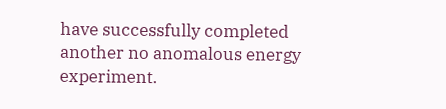have successfully completed another no anomalous energy experiment.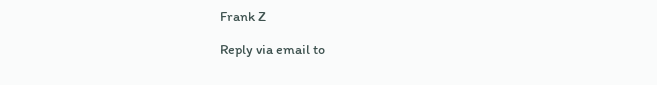Frank Z

Reply via email to